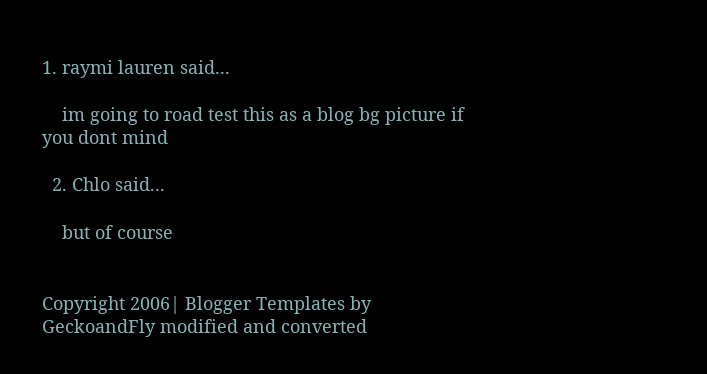1. raymi lauren said...

    im going to road test this as a blog bg picture if you dont mind

  2. Chlo said...

    but of course


Copyright 2006| Blogger Templates by GeckoandFly modified and converted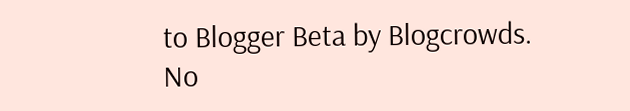to Blogger Beta by Blogcrowds.
No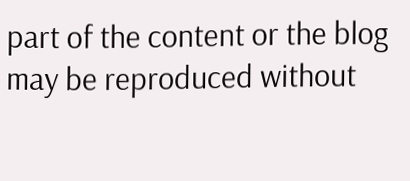part of the content or the blog may be reproduced without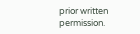prior written permission.